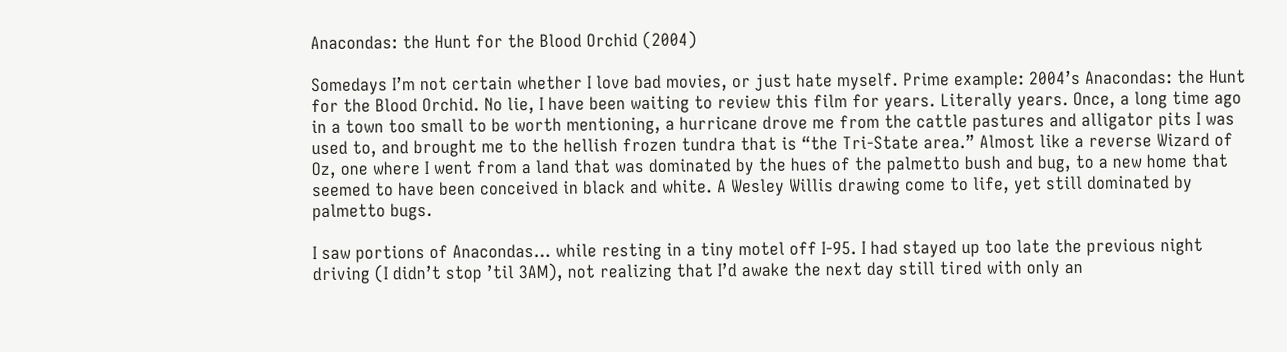Anacondas: the Hunt for the Blood Orchid (2004)

Somedays I’m not certain whether I love bad movies, or just hate myself. Prime example: 2004’s Anacondas: the Hunt for the Blood Orchid. No lie, I have been waiting to review this film for years. Literally years. Once, a long time ago in a town too small to be worth mentioning, a hurricane drove me from the cattle pastures and alligator pits I was used to, and brought me to the hellish frozen tundra that is “the Tri-State area.” Almost like a reverse Wizard of Oz, one where I went from a land that was dominated by the hues of the palmetto bush and bug, to a new home that seemed to have been conceived in black and white. A Wesley Willis drawing come to life, yet still dominated by palmetto bugs.

I saw portions of Anacondas… while resting in a tiny motel off I-95. I had stayed up too late the previous night driving (I didn’t stop ’til 3AM), not realizing that I’d awake the next day still tired with only an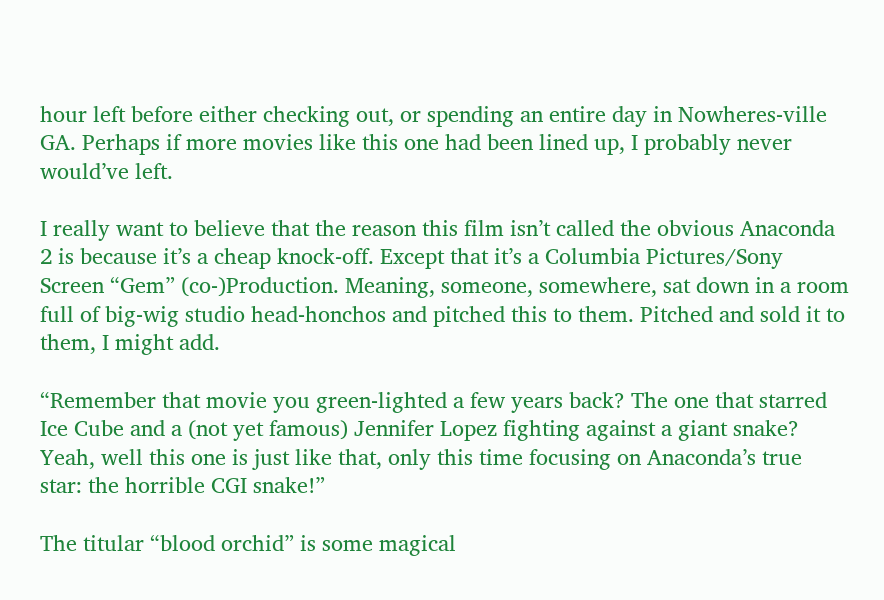hour left before either checking out, or spending an entire day in Nowheres-ville GA. Perhaps if more movies like this one had been lined up, I probably never would’ve left.

I really want to believe that the reason this film isn’t called the obvious Anaconda 2 is because it’s a cheap knock-off. Except that it’s a Columbia Pictures/Sony Screen “Gem” (co-)Production. Meaning, someone, somewhere, sat down in a room full of big-wig studio head-honchos and pitched this to them. Pitched and sold it to them, I might add.

“Remember that movie you green-lighted a few years back? The one that starred Ice Cube and a (not yet famous) Jennifer Lopez fighting against a giant snake? Yeah, well this one is just like that, only this time focusing on Anaconda’s true star: the horrible CGI snake!”

The titular “blood orchid” is some magical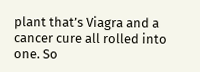plant that’s Viagra and a cancer cure all rolled into one. So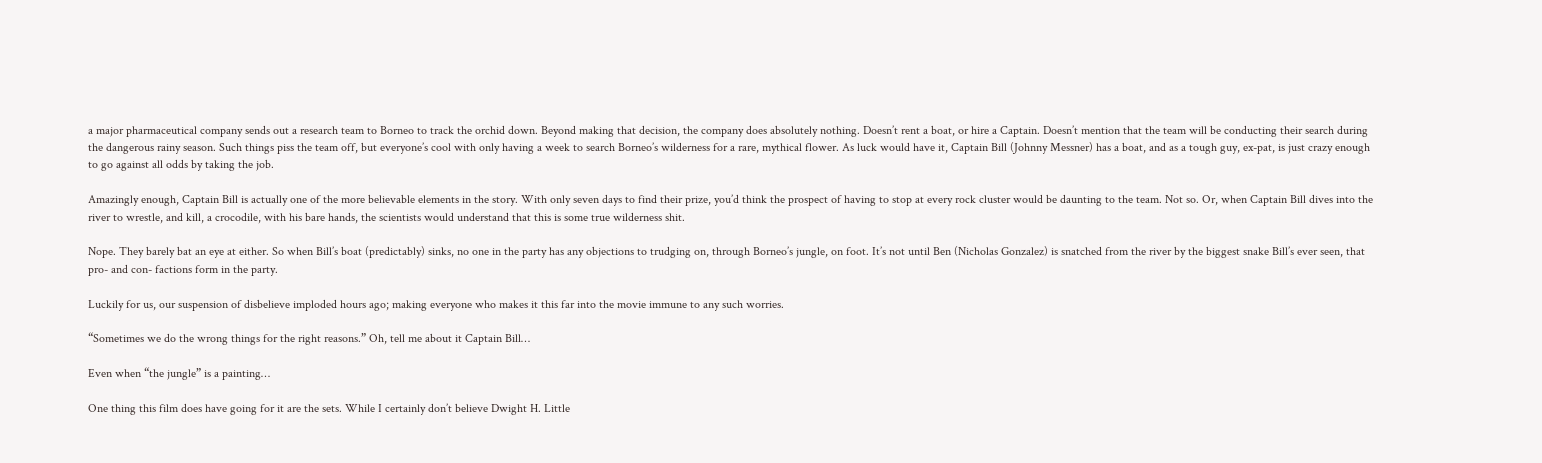a major pharmaceutical company sends out a research team to Borneo to track the orchid down. Beyond making that decision, the company does absolutely nothing. Doesn’t rent a boat, or hire a Captain. Doesn’t mention that the team will be conducting their search during the dangerous rainy season. Such things piss the team off, but everyone’s cool with only having a week to search Borneo’s wilderness for a rare, mythical flower. As luck would have it, Captain Bill (Johnny Messner) has a boat, and as a tough guy, ex-pat, is just crazy enough to go against all odds by taking the job.

Amazingly enough, Captain Bill is actually one of the more believable elements in the story. With only seven days to find their prize, you’d think the prospect of having to stop at every rock cluster would be daunting to the team. Not so. Or, when Captain Bill dives into the river to wrestle, and kill, a crocodile, with his bare hands, the scientists would understand that this is some true wilderness shit.

Nope. They barely bat an eye at either. So when Bill’s boat (predictably) sinks, no one in the party has any objections to trudging on, through Borneo’s jungle, on foot. It’s not until Ben (Nicholas Gonzalez) is snatched from the river by the biggest snake Bill’s ever seen, that pro- and con- factions form in the party.

Luckily for us, our suspension of disbelieve imploded hours ago; making everyone who makes it this far into the movie immune to any such worries.

“Sometimes we do the wrong things for the right reasons.” Oh, tell me about it Captain Bill…

Even when “the jungle” is a painting…

One thing this film does have going for it are the sets. While I certainly don’t believe Dwight H. Little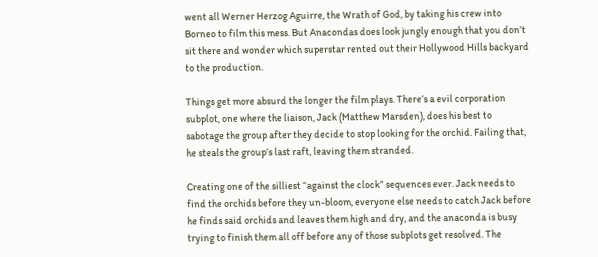went all Werner Herzog Aguirre, the Wrath of God, by taking his crew into Borneo to film this mess. But Anacondas does look jungly enough that you don’t sit there and wonder which superstar rented out their Hollywood Hills backyard to the production.

Things get more absurd the longer the film plays. There’s a evil corporation subplot, one where the liaison, Jack (Matthew Marsden), does his best to sabotage the group after they decide to stop looking for the orchid. Failing that, he steals the group’s last raft, leaving them stranded.

Creating one of the silliest “against the clock” sequences ever. Jack needs to find the orchids before they un-bloom, everyone else needs to catch Jack before he finds said orchids and leaves them high and dry, and the anaconda is busy trying to finish them all off before any of those subplots get resolved. The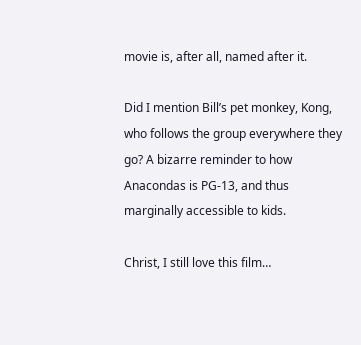movie is, after all, named after it.

Did I mention Bill’s pet monkey, Kong, who follows the group everywhere they go? A bizarre reminder to how Anacondas is PG-13, and thus marginally accessible to kids.

Christ, I still love this film…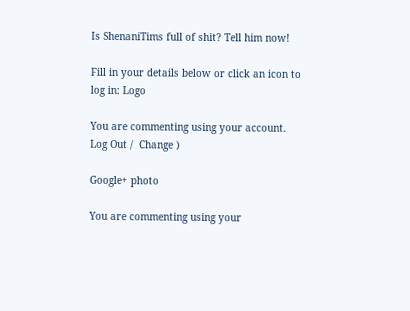Is ShenaniTims full of shit? Tell him now!

Fill in your details below or click an icon to log in: Logo

You are commenting using your account. Log Out /  Change )

Google+ photo

You are commenting using your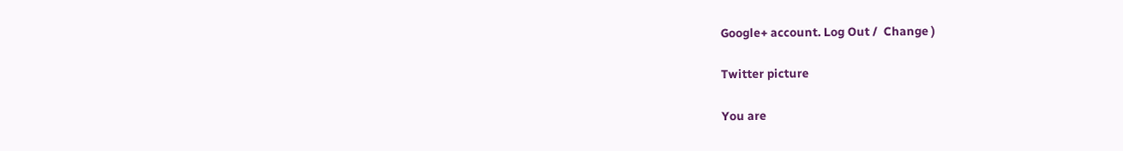Google+ account. Log Out /  Change )

Twitter picture

You are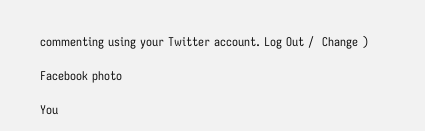commenting using your Twitter account. Log Out /  Change )

Facebook photo

You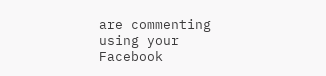are commenting using your Facebook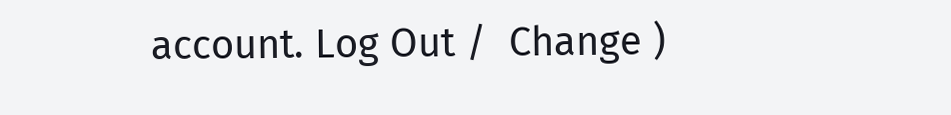account. Log Out /  Change )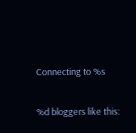Connecting to %s

%d bloggers like this: